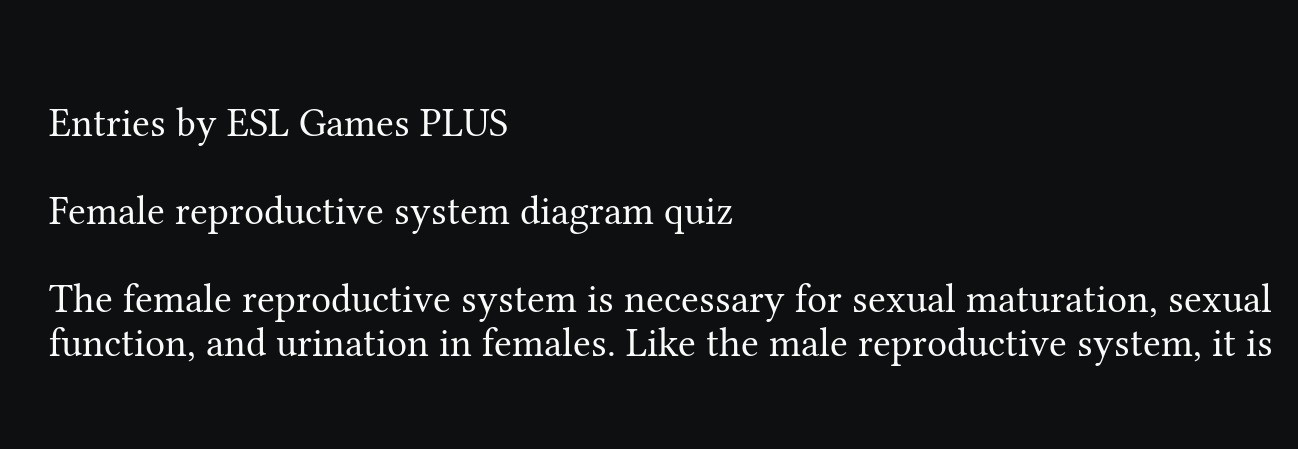Entries by ESL Games PLUS

Female reproductive system diagram quiz

The female reproductive system is necessary for sexual maturation, sexual function, and urination in females. Like the male reproductive system, it is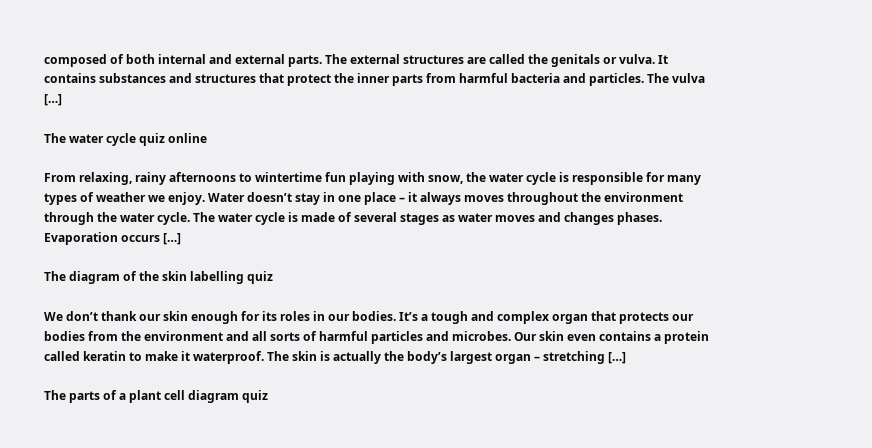composed of both internal and external parts. The external structures are called the genitals or vulva. It contains substances and structures that protect the inner parts from harmful bacteria and particles. The vulva […]

The water cycle quiz online

From relaxing, rainy afternoons to wintertime fun playing with snow, the water cycle is responsible for many types of weather we enjoy. Water doesn’t stay in one place – it always moves throughout the environment through the water cycle. The water cycle is made of several stages as water moves and changes phases. Evaporation occurs […]

The diagram of the skin labelling quiz

We don’t thank our skin enough for its roles in our bodies. It’s a tough and complex organ that protects our bodies from the environment and all sorts of harmful particles and microbes. Our skin even contains a protein called keratin to make it waterproof. The skin is actually the body’s largest organ – stretching […]

The parts of a plant cell diagram quiz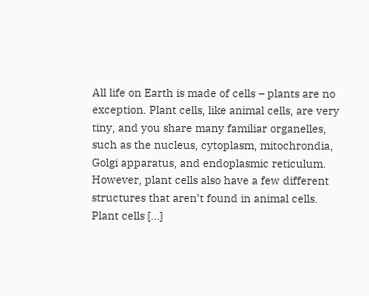All life on Earth is made of cells – plants are no exception. Plant cells, like animal cells, are very tiny, and you share many familiar organelles, such as the nucleus, cytoplasm, mitochrondia, Golgi apparatus, and endoplasmic reticulum. However, plant cells also have a few different structures that aren’t found in animal cells. Plant cells […]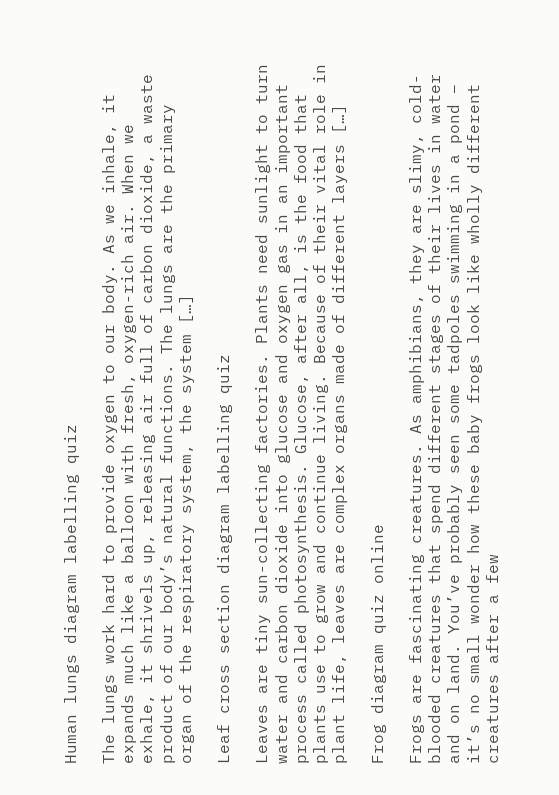Human lungs diagram labelling quiz

The lungs work hard to provide oxygen to our body. As we inhale, it expands much like a balloon with fresh, oxygen-rich air. When we exhale, it shrivels up, releasing air full of carbon dioxide, a waste product of our body’s natural functions. The lungs are the primary organ of the respiratory system, the system […]

Leaf cross section diagram labelling quiz

Leaves are tiny sun-collecting factories. Plants need sunlight to turn water and carbon dioxide into glucose and oxygen gas in an important process called photosynthesis. Glucose, after all, is the food that plants use to grow and continue living. Because of their vital role in plant life, leaves are complex organs made of different layers […]

Frog diagram quiz online

Frogs are fascinating creatures. As amphibians, they are slimy, cold-blooded creatures that spend different stages of their lives in water and on land. You’ve probably seen some tadpoles swimming in a pond – it’s no small wonder how these baby frogs look like wholly different creatures after a few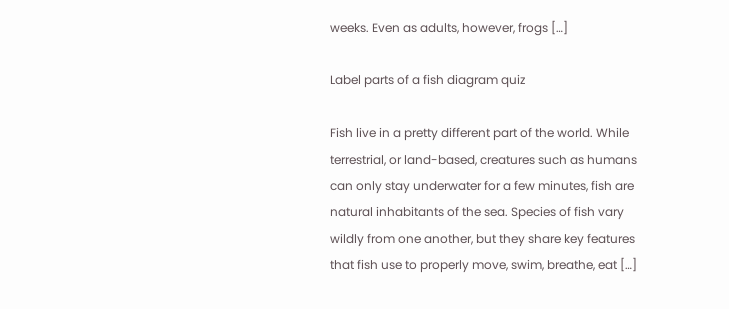weeks. Even as adults, however, frogs […]

Label parts of a fish diagram quiz

Fish live in a pretty different part of the world. While terrestrial, or land-based, creatures such as humans can only stay underwater for a few minutes, fish are natural inhabitants of the sea. Species of fish vary wildly from one another, but they share key features that fish use to properly move, swim, breathe, eat […]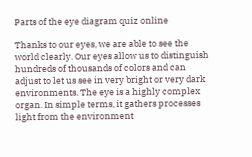Parts of the eye diagram quiz online

Thanks to our eyes, we are able to see the world clearly. Our eyes allow us to distinguish hundreds of thousands of colors and can adjust to let us see in very bright or very dark environments. The eye is a highly complex organ. In simple terms, it gathers processes light from the environment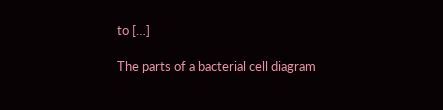to […]

The parts of a bacterial cell diagram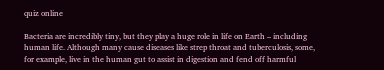quiz online

Bacteria are incredibly tiny, but they play a huge role in life on Earth – including human life. Although many cause diseases like strep throat and tuberculosis, some, for example, live in the human gut to assist in digestion and fend off harmful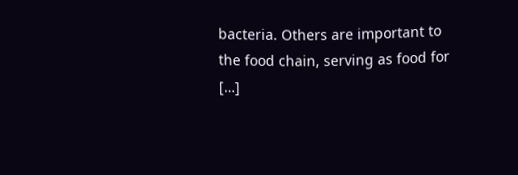bacteria. Others are important to the food chain, serving as food for […]